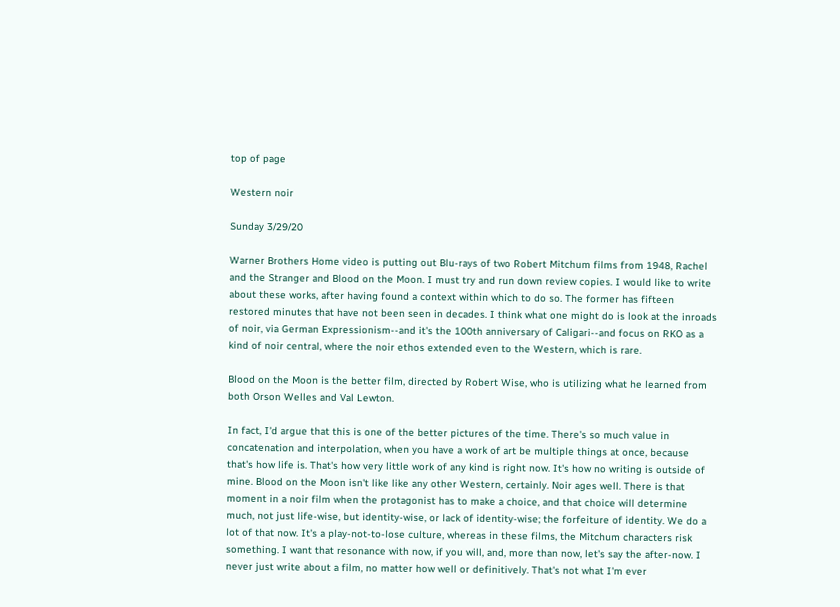top of page

Western noir

Sunday 3/29/20

Warner Brothers Home video is putting out Blu-rays of two Robert Mitchum films from 1948, Rachel and the Stranger and Blood on the Moon. I must try and run down review copies. I would like to write about these works, after having found a context within which to do so. The former has fifteen restored minutes that have not been seen in decades. I think what one might do is look at the inroads of noir, via German Expressionism--and it's the 100th anniversary of Caligari--and focus on RKO as a kind of noir central, where the noir ethos extended even to the Western, which is rare.

Blood on the Moon is the better film, directed by Robert Wise, who is utilizing what he learned from both Orson Welles and Val Lewton.

In fact, I'd argue that this is one of the better pictures of the time. There's so much value in concatenation and interpolation, when you have a work of art be multiple things at once, because that's how life is. That's how very little work of any kind is right now. It's how no writing is outside of mine. Blood on the Moon isn't like like any other Western, certainly. Noir ages well. There is that moment in a noir film when the protagonist has to make a choice, and that choice will determine much, not just life-wise, but identity-wise, or lack of identity-wise; the forfeiture of identity. We do a lot of that now. It's a play-not-to-lose culture, whereas in these films, the Mitchum characters risk something. I want that resonance with now, if you will, and, more than now, let's say the after-now. I never just write about a film, no matter how well or definitively. That's not what I'm ever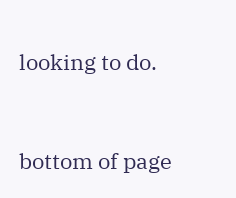looking to do.


bottom of page